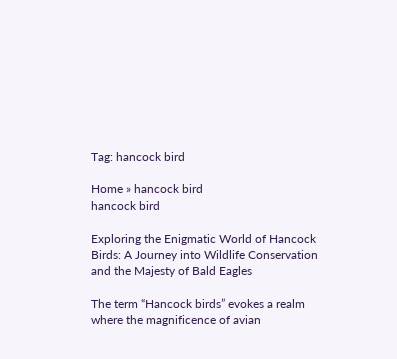Tag: hancock bird

Home » hancock bird
hancock bird

Exploring the Enigmatic World of Hancock Birds: A Journey into Wildlife Conservation and the Majesty of Bald Eagles

The term “Hancock birds” evokes a realm where the magnificence of avian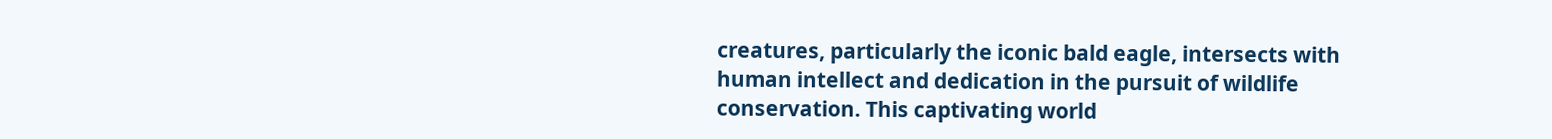creatures, particularly the iconic bald eagle, intersects with human intellect and dedication in the pursuit of wildlife conservation. This captivating world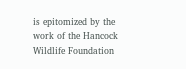is epitomized by the work of the Hancock Wildlife Foundation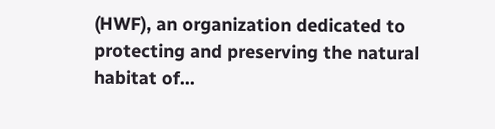(HWF), an organization dedicated to protecting and preserving the natural habitat of...